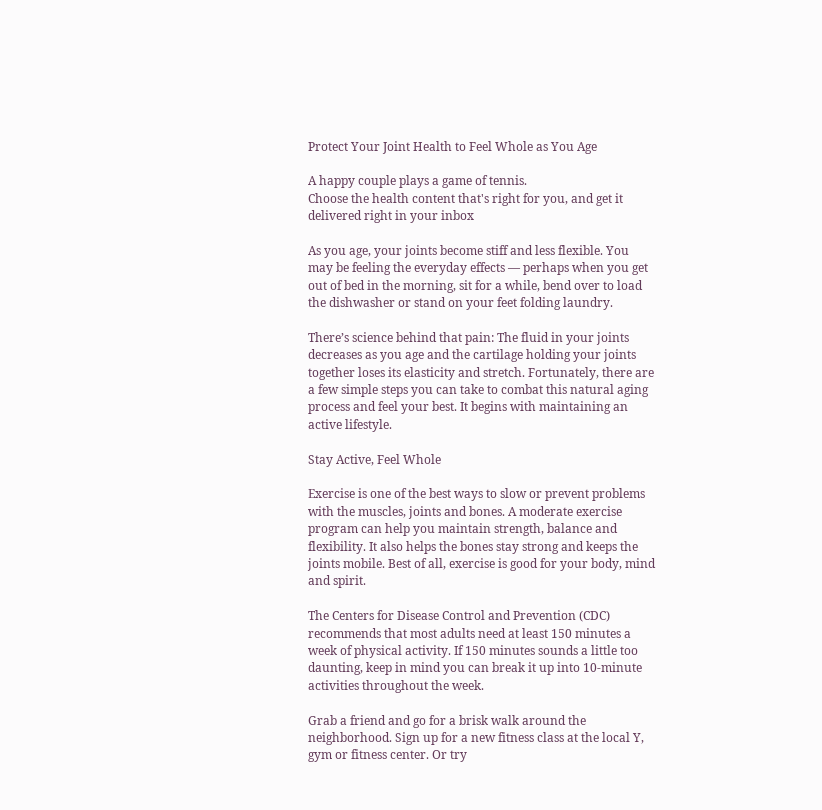Protect Your Joint Health to Feel Whole as You Age

A happy couple plays a game of tennis.
Choose the health content that's right for you, and get it delivered right in your inbox

As you age, your joints become stiff and less flexible. You may be feeling the everyday effects — perhaps when you get out of bed in the morning, sit for a while, bend over to load the dishwasher or stand on your feet folding laundry.

There’s science behind that pain: The fluid in your joints decreases as you age and the cartilage holding your joints together loses its elasticity and stretch. Fortunately, there are a few simple steps you can take to combat this natural aging process and feel your best. It begins with maintaining an active lifestyle.

Stay Active, Feel Whole

Exercise is one of the best ways to slow or prevent problems with the muscles, joints and bones. A moderate exercise program can help you maintain strength, balance and flexibility. It also helps the bones stay strong and keeps the joints mobile. Best of all, exercise is good for your body, mind and spirit.

The Centers for Disease Control and Prevention (CDC) recommends that most adults need at least 150 minutes a week of physical activity. If 150 minutes sounds a little too daunting, keep in mind you can break it up into 10-minute activities throughout the week.

Grab a friend and go for a brisk walk around the neighborhood. Sign up for a new fitness class at the local Y, gym or fitness center. Or try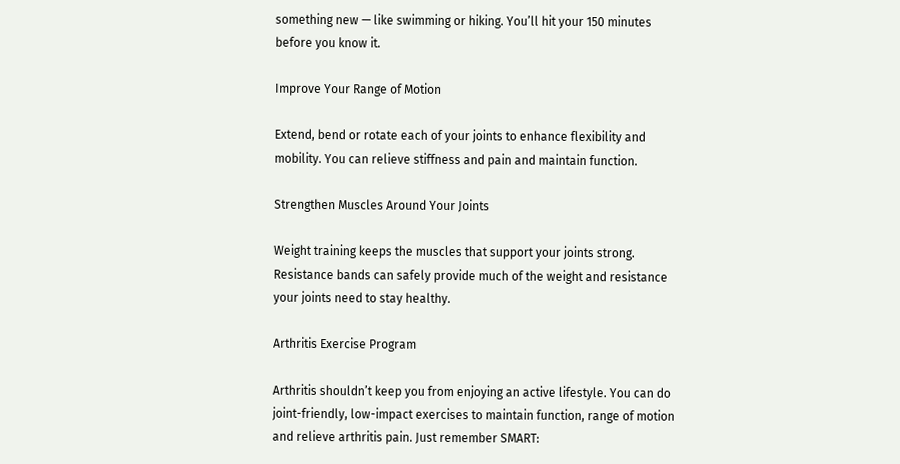something new — like swimming or hiking. You’ll hit your 150 minutes before you know it.

Improve Your Range of Motion

Extend, bend or rotate each of your joints to enhance flexibility and mobility. You can relieve stiffness and pain and maintain function.

Strengthen Muscles Around Your Joints

Weight training keeps the muscles that support your joints strong. Resistance bands can safely provide much of the weight and resistance your joints need to stay healthy.

Arthritis Exercise Program

Arthritis shouldn’t keep you from enjoying an active lifestyle. You can do joint-friendly, low-impact exercises to maintain function, range of motion and relieve arthritis pain. Just remember SMART: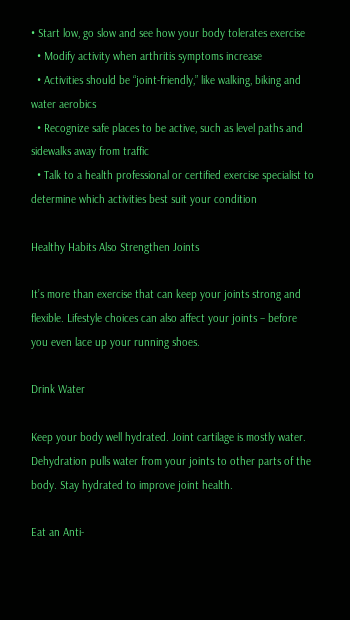• Start low, go slow and see how your body tolerates exercise
  • Modify activity when arthritis symptoms increase
  • Activities should be “joint-friendly,” like walking, biking and water aerobics
  • Recognize safe places to be active, such as level paths and sidewalks away from traffic
  • Talk to a health professional or certified exercise specialist to determine which activities best suit your condition

Healthy Habits Also Strengthen Joints

It’s more than exercise that can keep your joints strong and flexible. Lifestyle choices can also affect your joints – before you even lace up your running shoes.

Drink Water

Keep your body well hydrated. Joint cartilage is mostly water. Dehydration pulls water from your joints to other parts of the body. Stay hydrated to improve joint health.

Eat an Anti-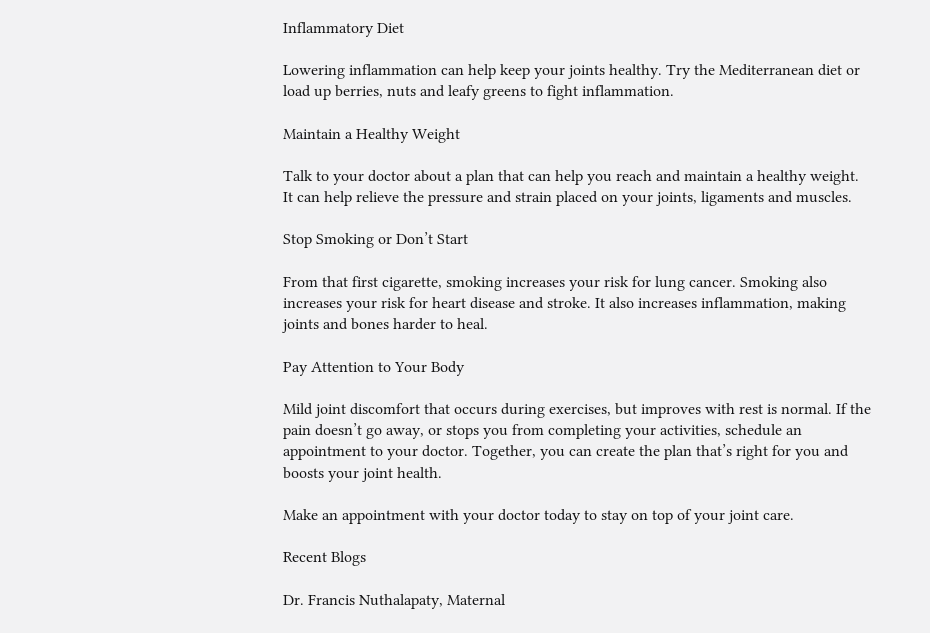Inflammatory Diet

Lowering inflammation can help keep your joints healthy. Try the Mediterranean diet or load up berries, nuts and leafy greens to fight inflammation.

Maintain a Healthy Weight

Talk to your doctor about a plan that can help you reach and maintain a healthy weight. It can help relieve the pressure and strain placed on your joints, ligaments and muscles.

Stop Smoking or Don’t Start

From that first cigarette, smoking increases your risk for lung cancer. Smoking also increases your risk for heart disease and stroke. It also increases inflammation, making joints and bones harder to heal.

Pay Attention to Your Body

Mild joint discomfort that occurs during exercises, but improves with rest is normal. If the pain doesn’t go away, or stops you from completing your activities, schedule an appointment to your doctor. Together, you can create the plan that’s right for you and boosts your joint health.

Make an appointment with your doctor today to stay on top of your joint care.

Recent Blogs

Dr. Francis Nuthalapaty, Maternal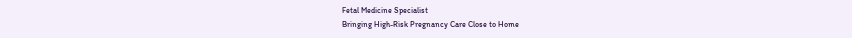Fetal Medicine Specialist
Bringing High-Risk Pregnancy Care Close to Home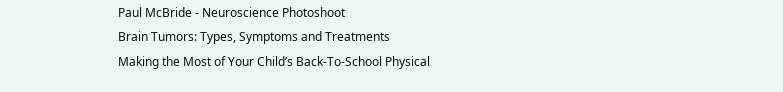Paul McBride - Neuroscience Photoshoot
Brain Tumors: Types, Symptoms and Treatments
Making the Most of Your Child’s Back-To-School Physical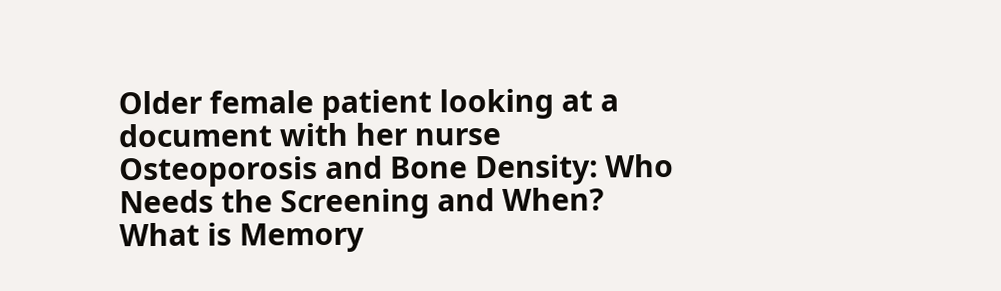Older female patient looking at a document with her nurse
Osteoporosis and Bone Density: Who Needs the Screening and When?
What is Memory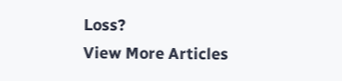Loss?
View More Articles